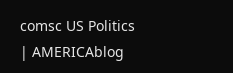comsc US Politics | AMERICAblog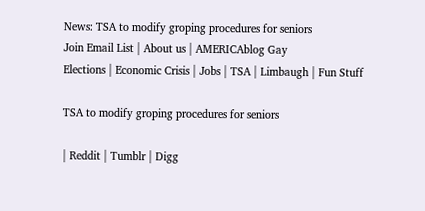News: TSA to modify groping procedures for seniors
Join Email List | About us | AMERICAblog Gay
Elections | Economic Crisis | Jobs | TSA | Limbaugh | Fun Stuff

TSA to modify groping procedures for seniors

| Reddit | Tumblr | Digg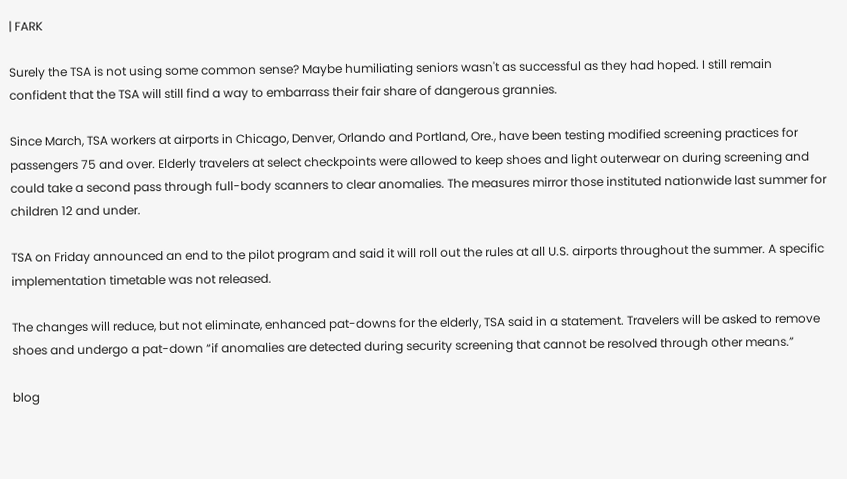| FARK

Surely the TSA is not using some common sense? Maybe humiliating seniors wasn't as successful as they had hoped. I still remain confident that the TSA will still find a way to embarrass their fair share of dangerous grannies.

Since March, TSA workers at airports in Chicago, Denver, Orlando and Portland, Ore., have been testing modified screening practices for passengers 75 and over. Elderly travelers at select checkpoints were allowed to keep shoes and light outerwear on during screening and could take a second pass through full-body scanners to clear anomalies. The measures mirror those instituted nationwide last summer for children 12 and under.

TSA on Friday announced an end to the pilot program and said it will roll out the rules at all U.S. airports throughout the summer. A specific implementation timetable was not released.

The changes will reduce, but not eliminate, enhanced pat-downs for the elderly, TSA said in a statement. Travelers will be asked to remove shoes and undergo a pat-down “if anomalies are detected during security screening that cannot be resolved through other means.”

blog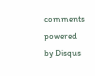comments powered by Disqus